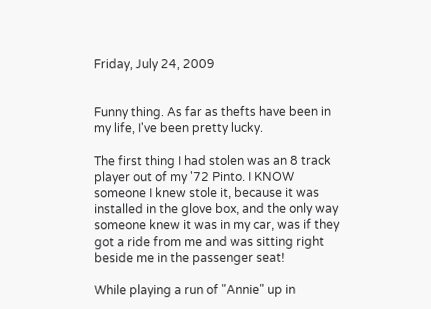Friday, July 24, 2009


Funny thing. As far as thefts have been in my life, I've been pretty lucky.

The first thing I had stolen was an 8 track player out of my '72 Pinto. I KNOW someone I knew stole it, because it was installed in the glove box, and the only way someone knew it was in my car, was if they got a ride from me and was sitting right beside me in the passenger seat!

While playing a run of "Annie" up in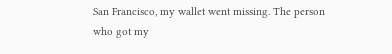San Francisco, my wallet went missing. The person who got my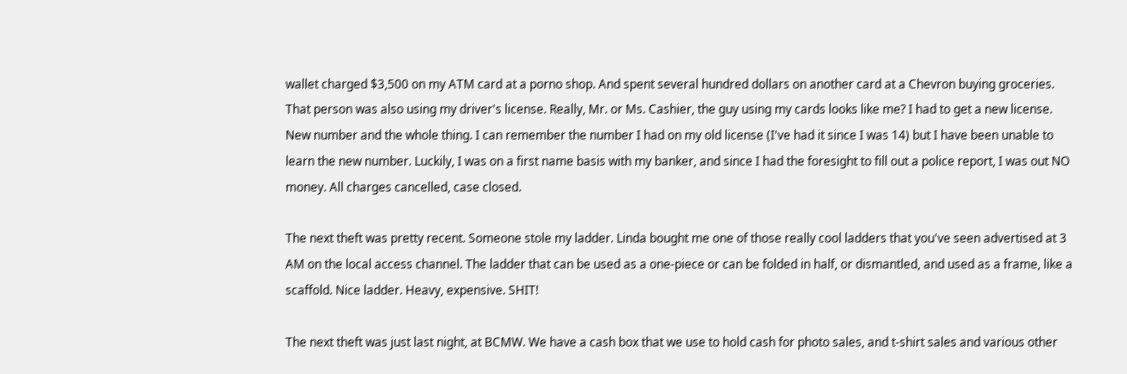wallet charged $3,500 on my ATM card at a porno shop. And spent several hundred dollars on another card at a Chevron buying groceries. That person was also using my driver's license. Really, Mr. or Ms. Cashier, the guy using my cards looks like me? I had to get a new license. New number and the whole thing. I can remember the number I had on my old license (I've had it since I was 14) but I have been unable to learn the new number. Luckily, I was on a first name basis with my banker, and since I had the foresight to fill out a police report, I was out NO money. All charges cancelled, case closed.

The next theft was pretty recent. Someone stole my ladder. Linda bought me one of those really cool ladders that you've seen advertised at 3 AM on the local access channel. The ladder that can be used as a one-piece or can be folded in half, or dismantled, and used as a frame, like a scaffold. Nice ladder. Heavy, expensive. SHIT!

The next theft was just last night, at BCMW. We have a cash box that we use to hold cash for photo sales, and t-shirt sales and various other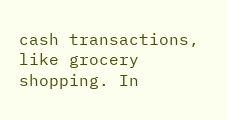cash transactions, like grocery shopping. In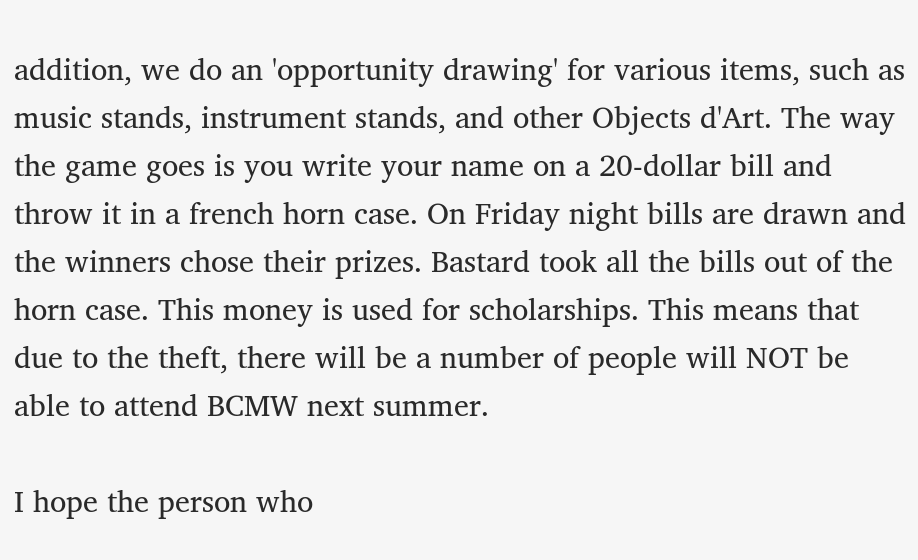addition, we do an 'opportunity drawing' for various items, such as music stands, instrument stands, and other Objects d'Art. The way the game goes is you write your name on a 20-dollar bill and throw it in a french horn case. On Friday night bills are drawn and the winners chose their prizes. Bastard took all the bills out of the horn case. This money is used for scholarships. This means that due to the theft, there will be a number of people will NOT be able to attend BCMW next summer.

I hope the person who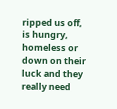ripped us off, is hungry, homeless or down on their luck and they really need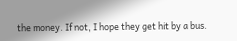the money. If not, I hope they get hit by a bus.